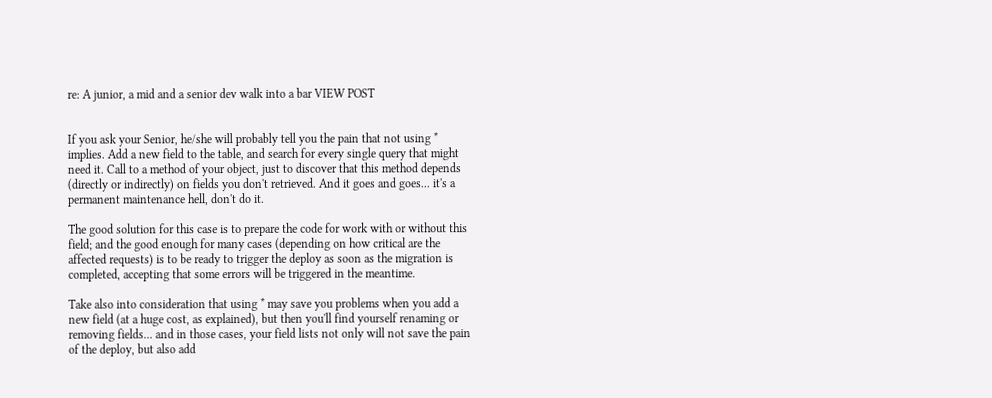re: A junior, a mid and a senior dev walk into a bar VIEW POST


If you ask your Senior, he/she will probably tell you the pain that not using * implies. Add a new field to the table, and search for every single query that might need it. Call to a method of your object, just to discover that this method depends (directly or indirectly) on fields you don't retrieved. And it goes and goes... it's a permanent maintenance hell, don't do it.

The good solution for this case is to prepare the code for work with or without this field; and the good enough for many cases (depending on how critical are the affected requests) is to be ready to trigger the deploy as soon as the migration is completed, accepting that some errors will be triggered in the meantime.

Take also into consideration that using * may save you problems when you add a new field (at a huge cost, as explained), but then you'll find yourself renaming or removing fields... and in those cases, your field lists not only will not save the pain of the deploy, but also add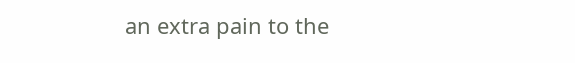an extra pain to the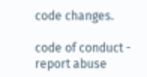code changes.

code of conduct - report abuse